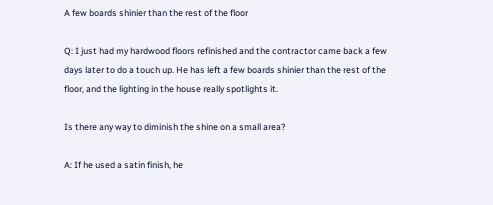A few boards shinier than the rest of the floor

Q: I just had my hardwood floors refinished and the contractor came back a few days later to do a touch up. He has left a few boards shinier than the rest of the floor, and the lighting in the house really spotlights it.

Is there any way to diminish the shine on a small area?

A: If he used a satin finish, he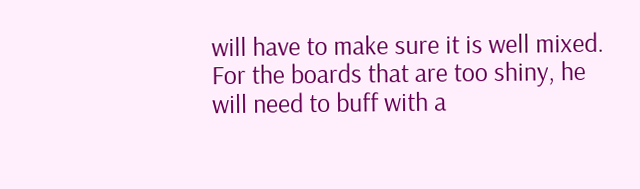will have to make sure it is well mixed. For the boards that are too shiny, he will need to buff with a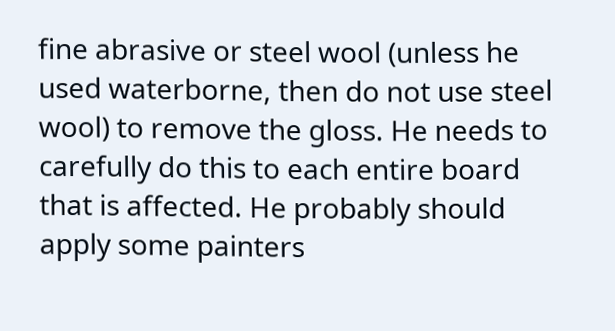fine abrasive or steel wool (unless he used waterborne, then do not use steel wool) to remove the gloss. He needs to carefully do this to each entire board that is affected. He probably should apply some painters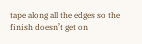tape along all the edges so the finish doesn’t get on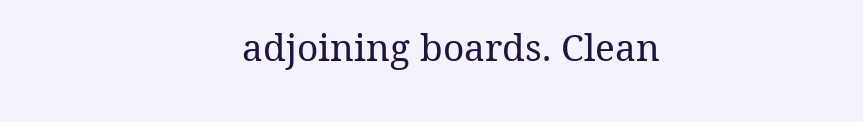adjoining boards. Clean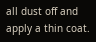all dust off and apply a thin coat.